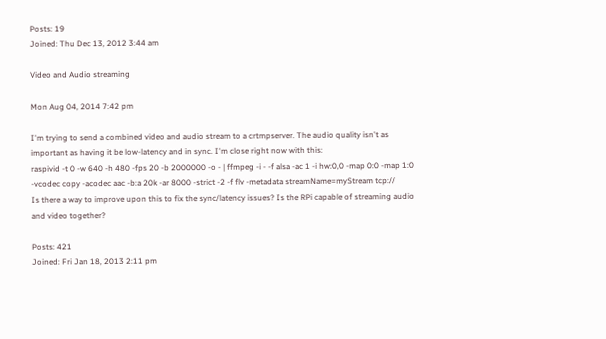Posts: 19
Joined: Thu Dec 13, 2012 3:44 am

Video and Audio streaming

Mon Aug 04, 2014 7:42 pm

I'm trying to send a combined video and audio stream to a crtmpserver. The audio quality isn't as important as having it be low-latency and in sync. I'm close right now with this:
raspivid -t 0 -w 640 -h 480 -fps 20 -b 2000000 -o - | ffmpeg -i - -f alsa -ac 1 -i hw:0,0 -map 0:0 -map 1:0 -vcodec copy -acodec aac -b:a 20k -ar 8000 -strict -2 -f flv -metadata streamName=myStream tcp://
Is there a way to improve upon this to fix the sync/latency issues? Is the RPi capable of streaming audio and video together?

Posts: 421
Joined: Fri Jan 18, 2013 2:11 pm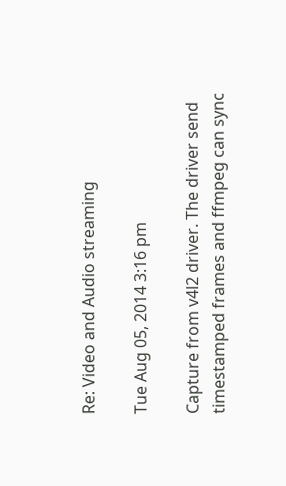Re: Video and Audio streaming

Tue Aug 05, 2014 3:16 pm

Capture from v4l2 driver. The driver send timestamped frames and ffmpeg can sync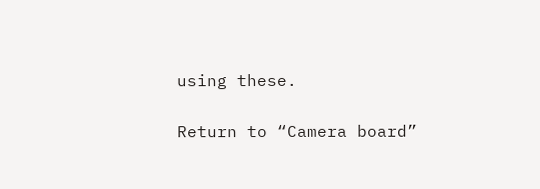using these.

Return to “Camera board”